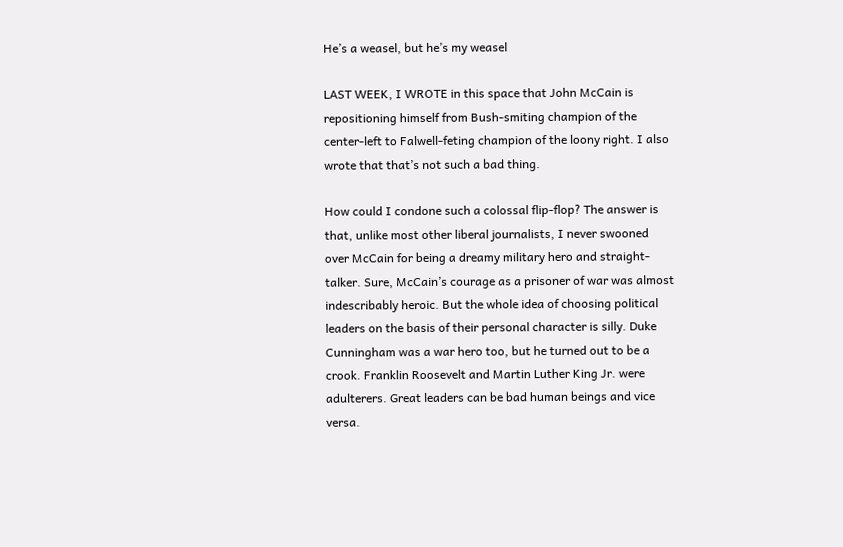He’s a weasel, but he’s my weasel

LAST WEEK, I WROTE in this space that John McCain is repositioning himself from Bush-smiting champion of the center-left to Falwell-feting champion of the loony right. I also wrote that that’s not such a bad thing.

How could I condone such a colossal flip-flop? The answer is that, unlike most other liberal journalists, I never swooned over McCain for being a dreamy military hero and straight-talker. Sure, McCain’s courage as a prisoner of war was almost indescribably heroic. But the whole idea of choosing political leaders on the basis of their personal character is silly. Duke Cunningham was a war hero too, but he turned out to be a crook. Franklin Roosevelt and Martin Luther King Jr. were adulterers. Great leaders can be bad human beings and vice versa.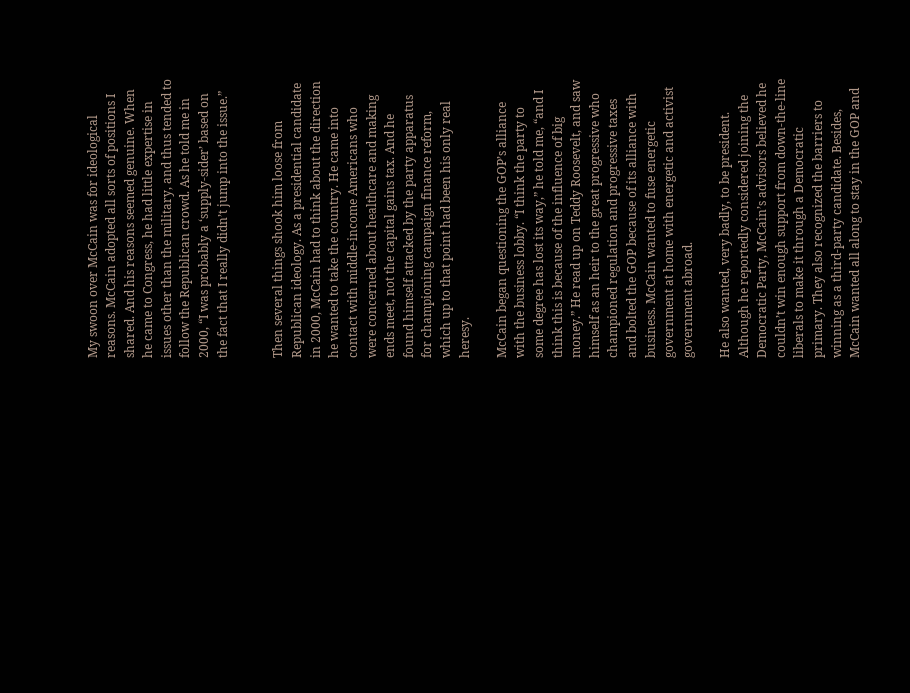My swoon over McCain was for ideological reasons. McCain adopted all sorts of positions I shared. And his reasons seemed genuine. When he came to Congress, he had little expertise in issues other than the military, and thus tended to follow the Republican crowd. As he told me in 2000, “I was probably a ‘supply-sider’ based on the fact that I really didn’t jump into the issue.”


Then several things shook him loose from Republican ideology. As a presidential candidate in 2000, McCain had to think about the direction he wanted to take the country. He came into contact with middle-income Americans who were concerned about healthcare and making ends meet, not the capital gains tax. And he found himself attacked by the party apparatus for championing campaign finance reform, which up to that point had been his only real heresy.

McCain began questioning the GOP’s alliance with the business lobby. “I think the party to some degree has lost its way,” he told me, “and I think this is because of the influence of big money.” He read up on Teddy Roosevelt, and saw himself as an heir to the great progressive who championed regulation and progressive taxes and bolted the GOP because of its alliance with business. McCain wanted to fuse energetic government at home with energetic and activist government abroad.

He also wanted, very badly, to be president. Although he reportedly considered joining the Democratic Party, McCain’s advisors believed he couldn’t win enough support from down-the-line liberals to make it through a Democratic primary. They also recognized the barriers to winning as a third-party candidate. Besides, McCain wanted all along to stay in the GOP and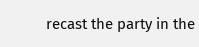recast the party in the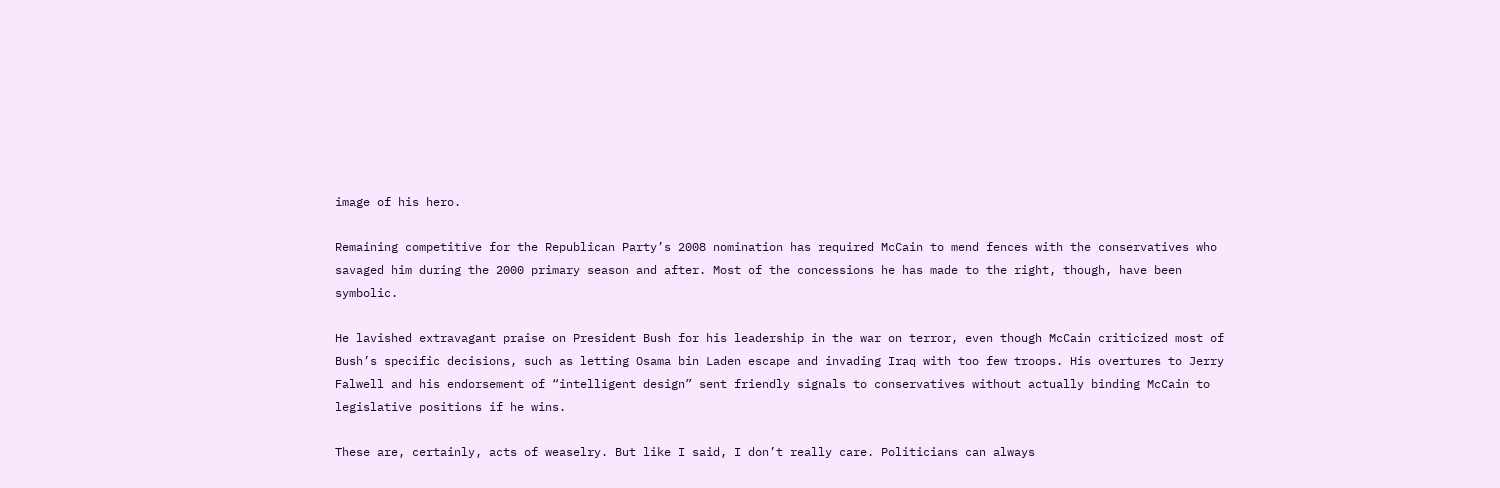image of his hero.

Remaining competitive for the Republican Party’s 2008 nomination has required McCain to mend fences with the conservatives who savaged him during the 2000 primary season and after. Most of the concessions he has made to the right, though, have been symbolic.

He lavished extravagant praise on President Bush for his leadership in the war on terror, even though McCain criticized most of Bush’s specific decisions, such as letting Osama bin Laden escape and invading Iraq with too few troops. His overtures to Jerry Falwell and his endorsement of “intelligent design” sent friendly signals to conservatives without actually binding McCain to legislative positions if he wins.

These are, certainly, acts of weaselry. But like I said, I don’t really care. Politicians can always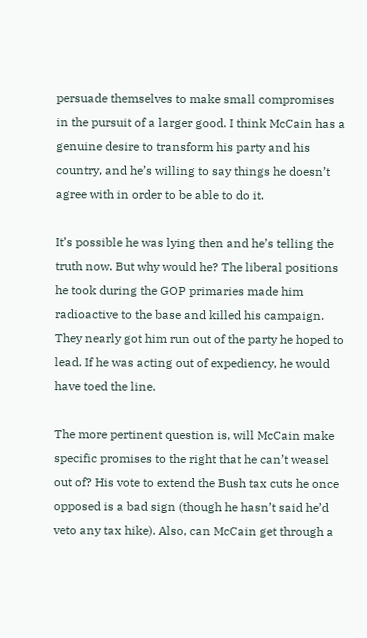persuade themselves to make small compromises in the pursuit of a larger good. I think McCain has a genuine desire to transform his party and his country, and he’s willing to say things he doesn’t agree with in order to be able to do it.

It’s possible he was lying then and he’s telling the truth now. But why would he? The liberal positions he took during the GOP primaries made him radioactive to the base and killed his campaign. They nearly got him run out of the party he hoped to lead. If he was acting out of expediency, he would have toed the line.

The more pertinent question is, will McCain make specific promises to the right that he can’t weasel out of? His vote to extend the Bush tax cuts he once opposed is a bad sign (though he hasn’t said he’d veto any tax hike). Also, can McCain get through a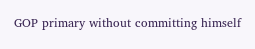GOP primary without committing himself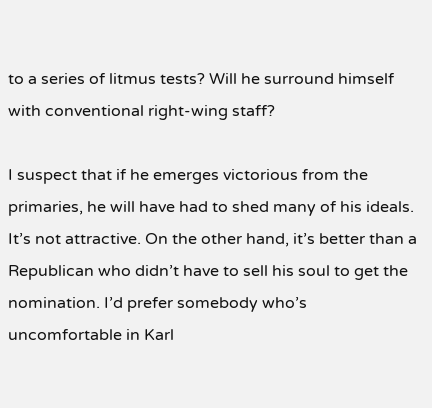to a series of litmus tests? Will he surround himself with conventional right-wing staff?

I suspect that if he emerges victorious from the primaries, he will have had to shed many of his ideals. It’s not attractive. On the other hand, it’s better than a Republican who didn’t have to sell his soul to get the nomination. I’d prefer somebody who’s uncomfortable in Karl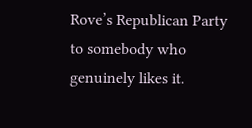Rove’s Republican Party to somebody who genuinely likes it.